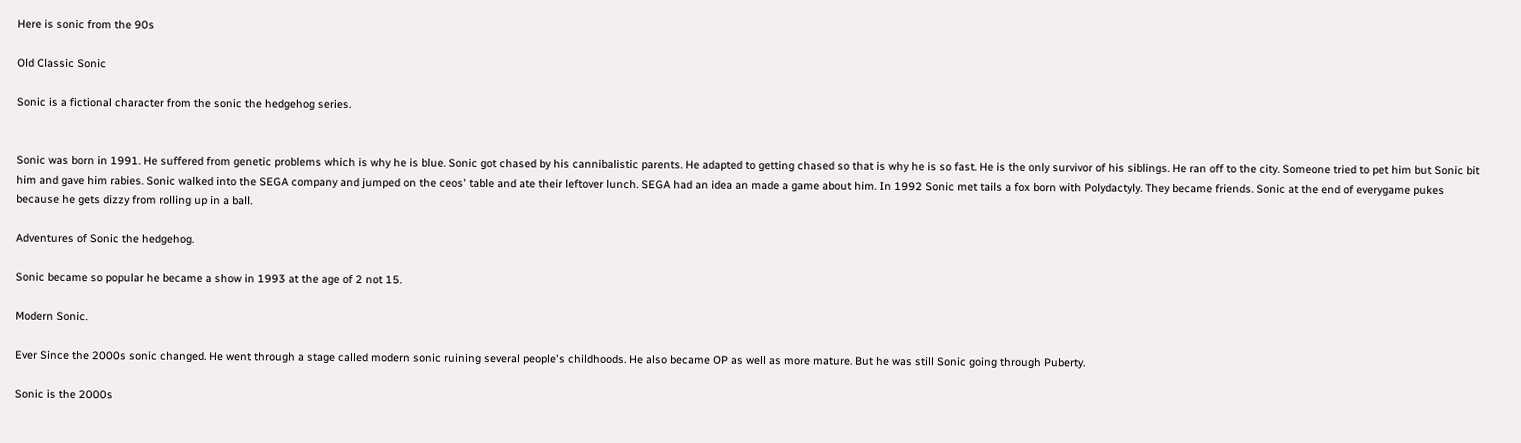Here is sonic from the 90s

Old Classic Sonic

Sonic is a fictional character from the sonic the hedgehog series.


Sonic was born in 1991. He suffered from genetic problems which is why he is blue. Sonic got chased by his cannibalistic parents. He adapted to getting chased so that is why he is so fast. He is the only survivor of his siblings. He ran off to the city. Someone tried to pet him but Sonic bit him and gave him rabies. Sonic walked into the SEGA company and jumped on the ceos' table and ate their leftover lunch. SEGA had an idea an made a game about him. In 1992 Sonic met tails a fox born with Polydactyly. They became friends. Sonic at the end of everygame pukes because he gets dizzy from rolling up in a ball.

Adventures of Sonic the hedgehog.

Sonic became so popular he became a show in 1993 at the age of 2 not 15.

Modern Sonic.

Ever Since the 2000s sonic changed. He went through a stage called modern sonic ruining several people's childhoods. He also became OP as well as more mature. But he was still Sonic going through Puberty.

Sonic is the 2000s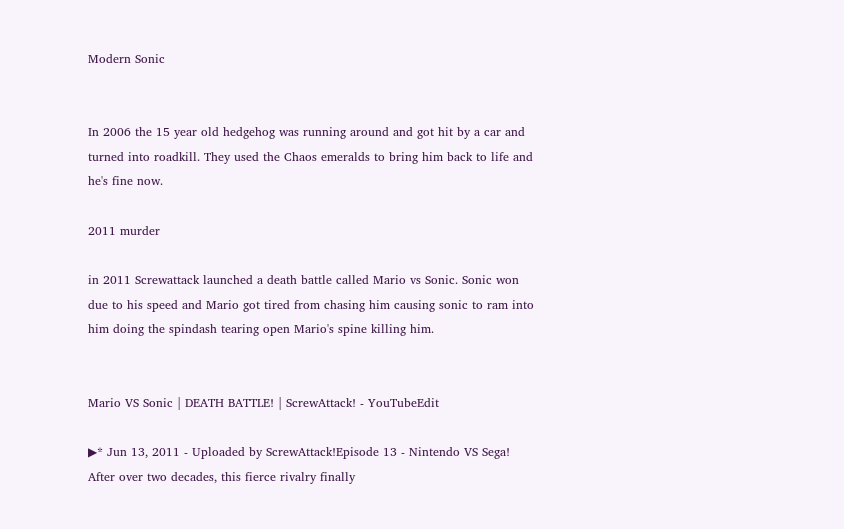Modern Sonic


In 2006 the 15 year old hedgehog was running around and got hit by a car and turned into roadkill. They used the Chaos emeralds to bring him back to life and he's fine now.

2011 murder

in 2011 Screwattack launched a death battle called Mario vs Sonic. Sonic won due to his speed and Mario got tired from chasing him causing sonic to ram into him doing the spindash tearing open Mario's spine killing him.


Mario VS Sonic | DEATH BATTLE! | ScrewAttack! - YouTubeEdit

▶* Jun 13, 2011 - Uploaded by ScrewAttack!Episode 13 - Nintendo VS Sega! After over two decades, this fierce rivalry finally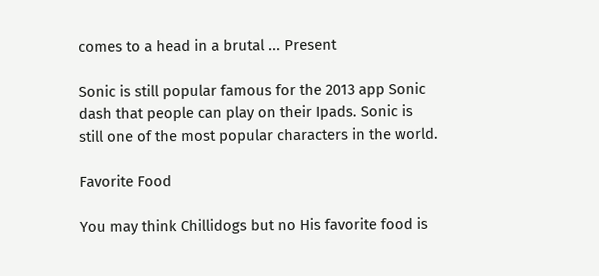comes to a head in a brutal ... Present

Sonic is still popular famous for the 2013 app Sonic dash that people can play on their Ipads. Sonic is still one of the most popular characters in the world.

Favorite Food

You may think Chillidogs but no His favorite food is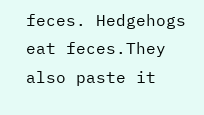feces. Hedgehogs eat feces.They also paste it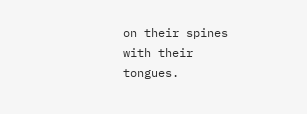on their spines with their tongues.